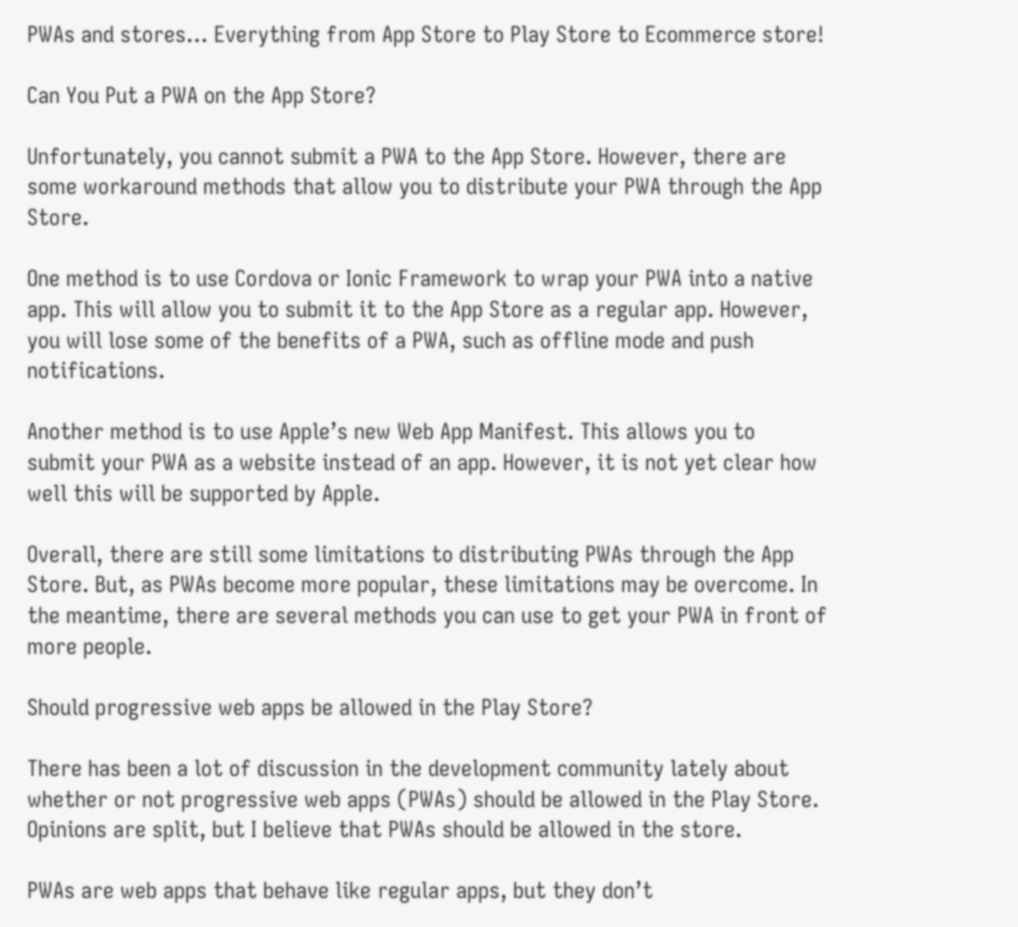PWAs and stores… Everything from App Store to Play Store to Ecommerce store!

Can You Put a PWA on the App Store?

Unfortunately, you cannot submit a PWA to the App Store. However, there are some workaround methods that allow you to distribute your PWA through the App Store.

One method is to use Cordova or Ionic Framework to wrap your PWA into a native app. This will allow you to submit it to the App Store as a regular app. However, you will lose some of the benefits of a PWA, such as offline mode and push notifications.

Another method is to use Apple’s new Web App Manifest. This allows you to submit your PWA as a website instead of an app. However, it is not yet clear how well this will be supported by Apple.

Overall, there are still some limitations to distributing PWAs through the App Store. But, as PWAs become more popular, these limitations may be overcome. In the meantime, there are several methods you can use to get your PWA in front of more people.

Should progressive web apps be allowed in the Play Store?

There has been a lot of discussion in the development community lately about whether or not progressive web apps (PWAs) should be allowed in the Play Store. Opinions are split, but I believe that PWAs should be allowed in the store.

PWAs are web apps that behave like regular apps, but they don’t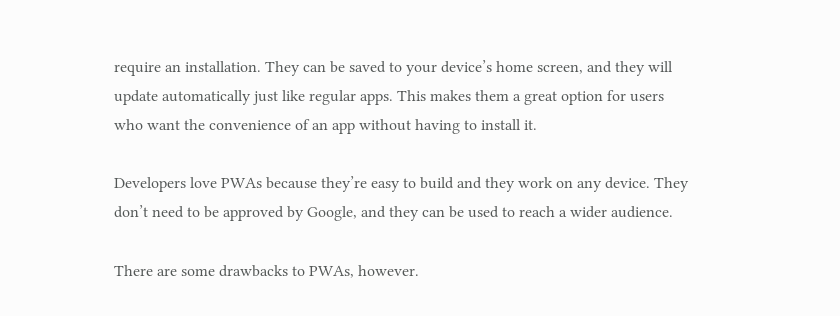require an installation. They can be saved to your device’s home screen, and they will update automatically just like regular apps. This makes them a great option for users who want the convenience of an app without having to install it.

Developers love PWAs because they’re easy to build and they work on any device. They don’t need to be approved by Google, and they can be used to reach a wider audience.

There are some drawbacks to PWAs, however.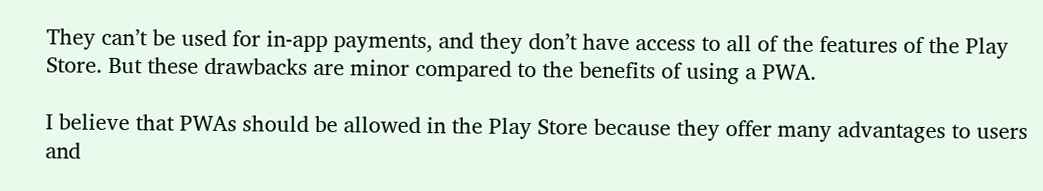They can’t be used for in-app payments, and they don’t have access to all of the features of the Play Store. But these drawbacks are minor compared to the benefits of using a PWA.

I believe that PWAs should be allowed in the Play Store because they offer many advantages to users and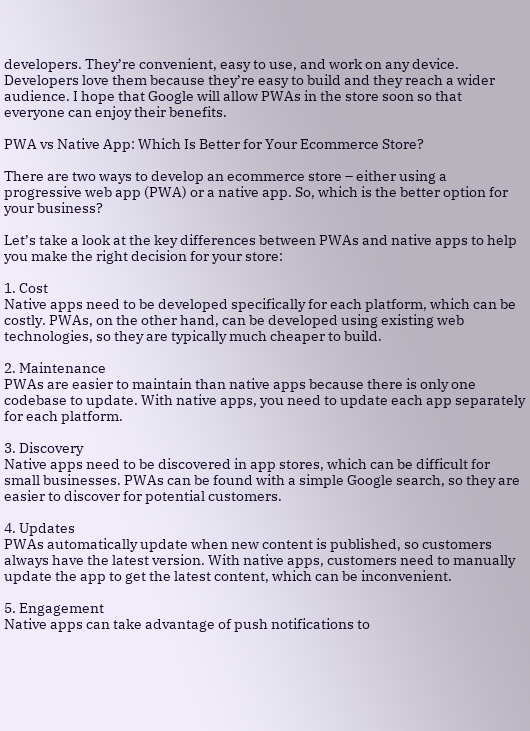developers. They’re convenient, easy to use, and work on any device. Developers love them because they’re easy to build and they reach a wider audience. I hope that Google will allow PWAs in the store soon so that everyone can enjoy their benefits.

PWA vs Native App: Which Is Better for Your Ecommerce Store?

There are two ways to develop an ecommerce store – either using a progressive web app (PWA) or a native app. So, which is the better option for your business?

Let’s take a look at the key differences between PWAs and native apps to help you make the right decision for your store:

1. Cost
Native apps need to be developed specifically for each platform, which can be costly. PWAs, on the other hand, can be developed using existing web technologies, so they are typically much cheaper to build.

2. Maintenance
PWAs are easier to maintain than native apps because there is only one codebase to update. With native apps, you need to update each app separately for each platform.

3. Discovery
Native apps need to be discovered in app stores, which can be difficult for small businesses. PWAs can be found with a simple Google search, so they are easier to discover for potential customers.

4. Updates
PWAs automatically update when new content is published, so customers always have the latest version. With native apps, customers need to manually update the app to get the latest content, which can be inconvenient.

5. Engagement
Native apps can take advantage of push notifications to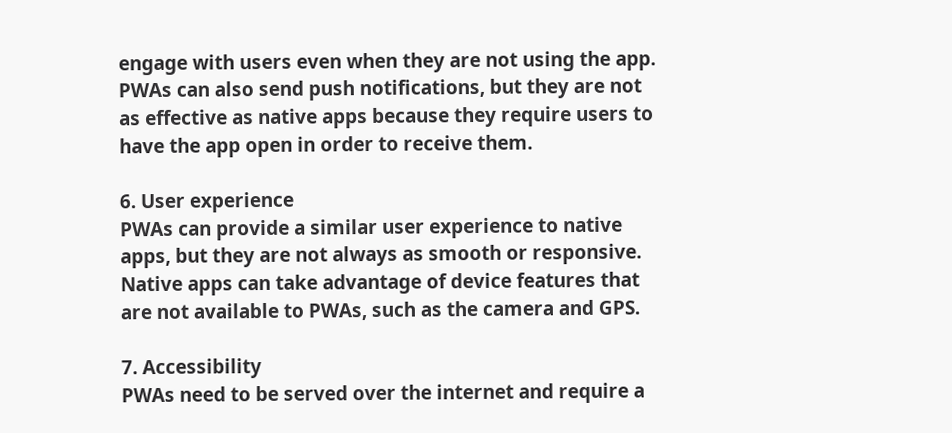engage with users even when they are not using the app. PWAs can also send push notifications, but they are not as effective as native apps because they require users to have the app open in order to receive them.

6. User experience
PWAs can provide a similar user experience to native apps, but they are not always as smooth or responsive. Native apps can take advantage of device features that are not available to PWAs, such as the camera and GPS.

7. Accessibility
PWAs need to be served over the internet and require a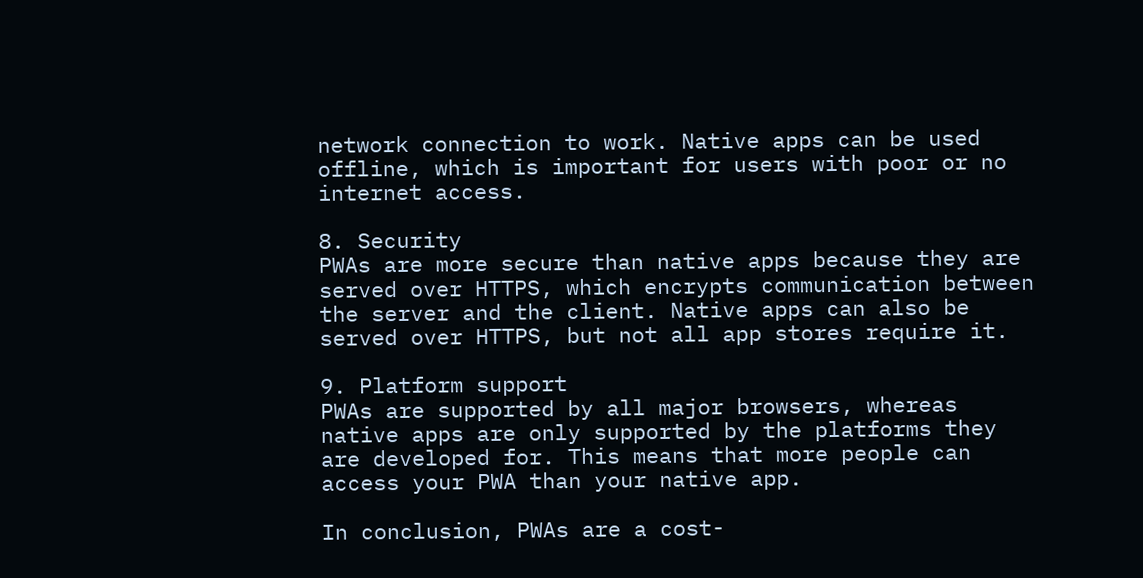network connection to work. Native apps can be used offline, which is important for users with poor or no internet access.

8. Security
PWAs are more secure than native apps because they are served over HTTPS, which encrypts communication between the server and the client. Native apps can also be served over HTTPS, but not all app stores require it.

9. Platform support
PWAs are supported by all major browsers, whereas native apps are only supported by the platforms they are developed for. This means that more people can access your PWA than your native app.

In conclusion, PWAs are a cost-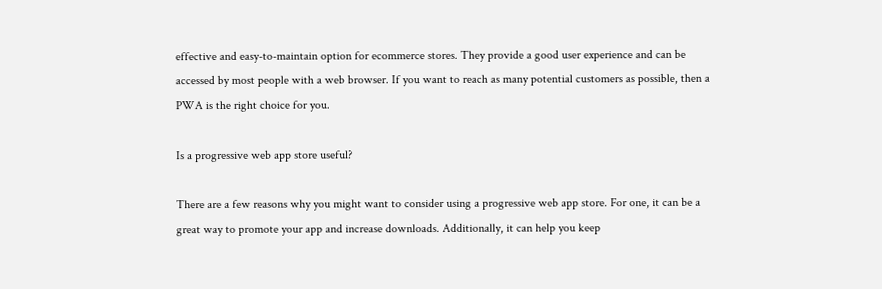effective and easy-to-maintain option for ecommerce stores. They provide a good user experience and can be accessed by most people with a web browser. If you want to reach as many potential customers as possible, then a PWA is the right choice for you.

Is a progressive web app store useful?

There are a few reasons why you might want to consider using a progressive web app store. For one, it can be a great way to promote your app and increase downloads. Additionally, it can help you keep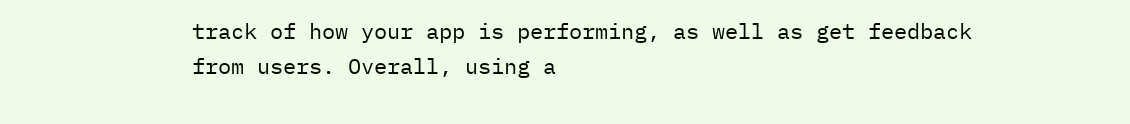track of how your app is performing, as well as get feedback from users. Overall, using a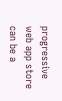progressive web app store can be a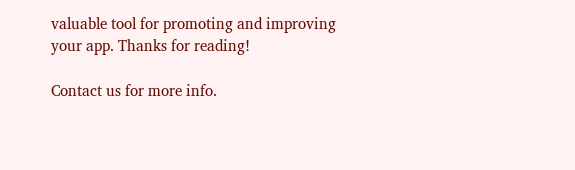valuable tool for promoting and improving your app. Thanks for reading!

Contact us for more info.